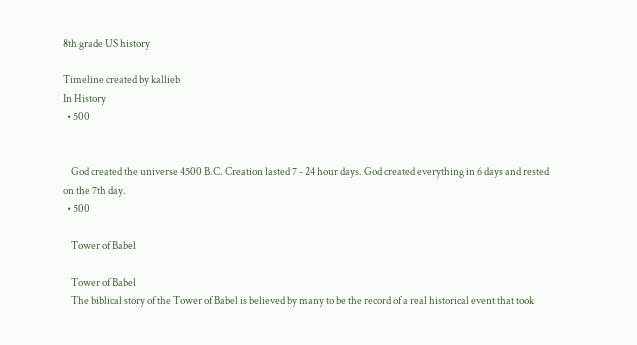8th grade US history

Timeline created by kallieb
In History
  • 500


    God created the universe 4500 B.C. Creation lasted 7 - 24 hour days. God created everything in 6 days and rested on the 7th day.
  • 500

    Tower of Babel

    Tower of Babel
    The biblical story of the Tower of Babel is believed by many to be the record of a real historical event that took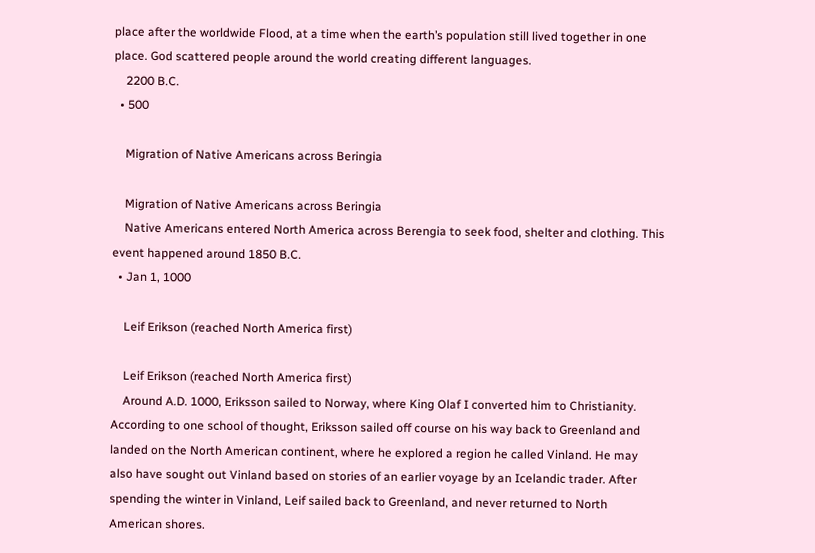place after the worldwide Flood, at a time when the earth’s population still lived together in one place. God scattered people around the world creating different languages.
    2200 B.C.
  • 500

    Migration of Native Americans across Beringia

    Migration of Native Americans across Beringia
    Native Americans entered North America across Berengia to seek food, shelter and clothing. This event happened around 1850 B.C.
  • Jan 1, 1000

    Leif Erikson (reached North America first)

    Leif Erikson (reached North America first)
    Around A.D. 1000, Eriksson sailed to Norway, where King Olaf I converted him to Christianity. According to one school of thought, Eriksson sailed off course on his way back to Greenland and landed on the North American continent, where he explored a region he called Vinland. He may also have sought out Vinland based on stories of an earlier voyage by an Icelandic trader. After spending the winter in Vinland, Leif sailed back to Greenland, and never returned to North American shores.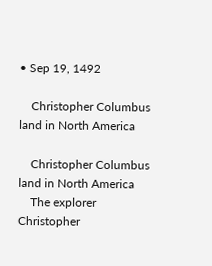• Sep 19, 1492

    Christopher Columbus land in North America

    Christopher Columbus land in North America
    The explorer Christopher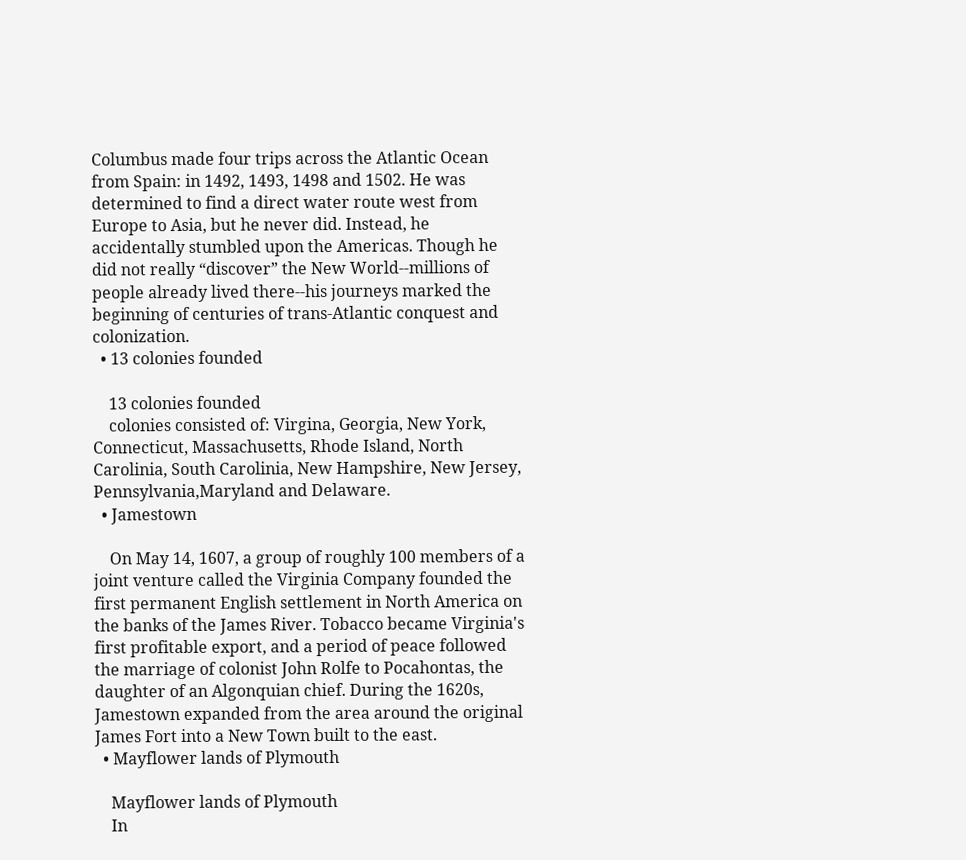Columbus made four trips across the Atlantic Ocean from Spain: in 1492, 1493, 1498 and 1502. He was determined to find a direct water route west from Europe to Asia, but he never did. Instead, he accidentally stumbled upon the Americas. Though he did not really “discover” the New World--millions of people already lived there--his journeys marked the beginning of centuries of trans-Atlantic conquest and colonization.
  • 13 colonies founded

    13 colonies founded
    colonies consisted of: Virgina, Georgia, New York, Connecticut, Massachusetts, Rhode Island, North Carolinia, South Carolinia, New Hampshire, New Jersey, Pennsylvania,Maryland and Delaware.
  • Jamestown

    On May 14, 1607, a group of roughly 100 members of a joint venture called the Virginia Company founded the first permanent English settlement in North America on the banks of the James River. Tobacco became Virginia's first profitable export, and a period of peace followed the marriage of colonist John Rolfe to Pocahontas, the daughter of an Algonquian chief. During the 1620s, Jamestown expanded from the area around the original James Fort into a New Town built to the east.
  • Mayflower lands of Plymouth

    Mayflower lands of Plymouth
    In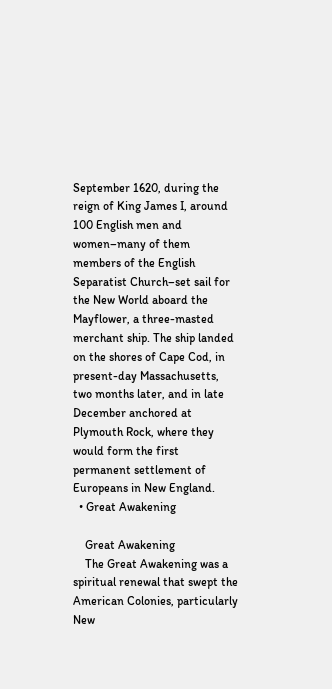September 1620, during the reign of King James I, around 100 English men and women–many of them members of the English Separatist Church–set sail for the New World aboard the Mayflower, a three-masted merchant ship. The ship landed on the shores of Cape Cod, in present-day Massachusetts, two months later, and in late December anchored at Plymouth Rock, where they would form the first permanent settlement of Europeans in New England.
  • Great Awakening

    Great Awakening
    The Great Awakening was a spiritual renewal that swept the American Colonies, particularly New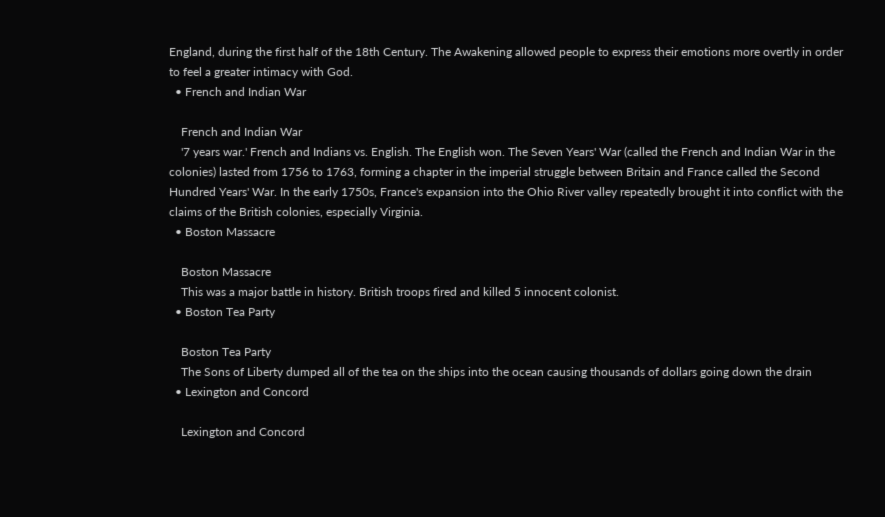England, during the first half of the 18th Century. The Awakening allowed people to express their emotions more overtly in order to feel a greater intimacy with God.
  • French and Indian War

    French and Indian War
    '7 years war.' French and Indians vs. English. The English won. The Seven Years' War (called the French and Indian War in the colonies) lasted from 1756 to 1763, forming a chapter in the imperial struggle between Britain and France called the Second Hundred Years' War. In the early 1750s, France's expansion into the Ohio River valley repeatedly brought it into conflict with the claims of the British colonies, especially Virginia.
  • Boston Massacre

    Boston Massacre
    This was a major battle in history. British troops fired and killed 5 innocent colonist.
  • Boston Tea Party

    Boston Tea Party
    The Sons of Liberty dumped all of the tea on the ships into the ocean causing thousands of dollars going down the drain
  • Lexington and Concord

    Lexington and Concord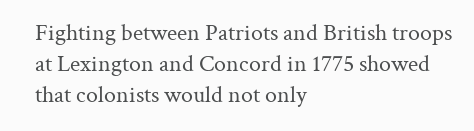Fighting between Patriots and British troops at Lexington and Concord in 1775 showed that colonists would not only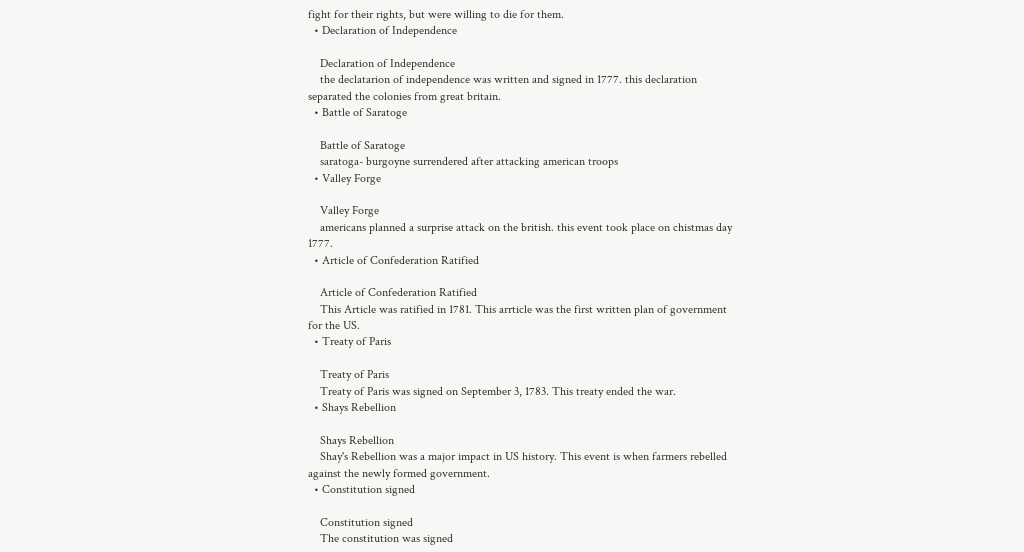fight for their rights, but were willing to die for them.
  • Declaration of Independence

    Declaration of Independence
    the declatarion of independence was written and signed in 1777. this declaration separated the colonies from great britain.
  • Battle of Saratoge

    Battle of Saratoge
    saratoga- burgoyne surrendered after attacking american troops
  • Valley Forge

    Valley Forge
    americans planned a surprise attack on the british. this event took place on chistmas day 1777.
  • Article of Confederation Ratified

    Article of Confederation Ratified
    This Article was ratified in 1781. This arrticle was the first written plan of government for the US.
  • Treaty of Paris

    Treaty of Paris
    Treaty of Paris was signed on September 3, 1783. This treaty ended the war.
  • Shays Rebellion

    Shays Rebellion
    Shay's Rebellion was a major impact in US history. This event is when farmers rebelled against the newly formed government.
  • Constitution signed

    Constitution signed
    The constitution was signed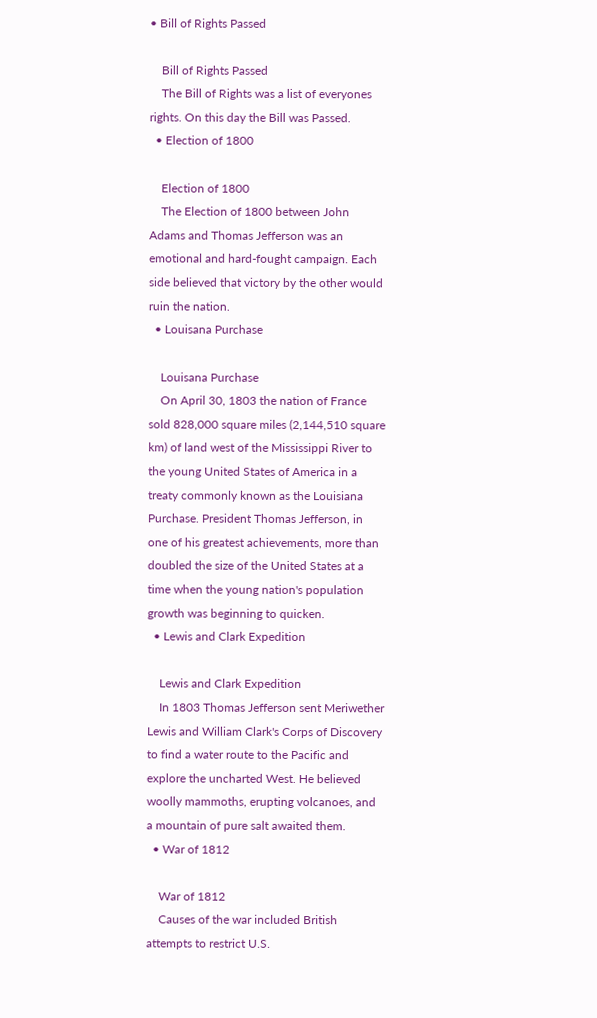• Bill of Rights Passed

    Bill of Rights Passed
    The Bill of Rights was a list of everyones rights. On this day the Bill was Passed.
  • Election of 1800

    Election of 1800
    The Election of 1800 between John Adams and Thomas Jefferson was an emotional and hard-fought campaign. Each side believed that victory by the other would ruin the nation.
  • Louisana Purchase

    Louisana Purchase
    On April 30, 1803 the nation of France sold 828,000 square miles (2,144,510 square km) of land west of the Mississippi River to the young United States of America in a treaty commonly known as the Louisiana Purchase. President Thomas Jefferson, in one of his greatest achievements, more than doubled the size of the United States at a time when the young nation's population growth was beginning to quicken.
  • Lewis and Clark Expedition

    Lewis and Clark Expedition
    In 1803 Thomas Jefferson sent Meriwether Lewis and William Clark's Corps of Discovery to find a water route to the Pacific and explore the uncharted West. He believed woolly mammoths, erupting volcanoes, and a mountain of pure salt awaited them.
  • War of 1812

    War of 1812
    Causes of the war included British attempts to restrict U.S.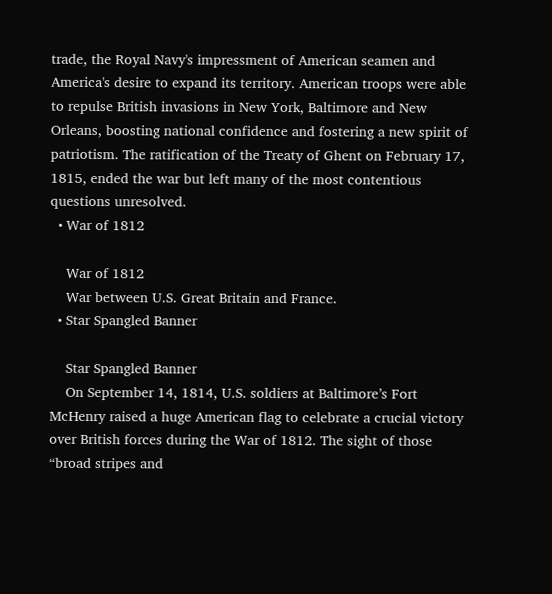trade, the Royal Navy's impressment of American seamen and America's desire to expand its territory. American troops were able to repulse British invasions in New York, Baltimore and New Orleans, boosting national confidence and fostering a new spirit of patriotism. The ratification of the Treaty of Ghent on February 17, 1815, ended the war but left many of the most contentious questions unresolved.
  • War of 1812

    War of 1812
    War between U.S. Great Britain and France.
  • Star Spangled Banner

    Star Spangled Banner
    On September 14, 1814, U.S. soldiers at Baltimore’s Fort McHenry raised a huge American flag to celebrate a crucial victory over British forces during the War of 1812. The sight of those “broad stripes and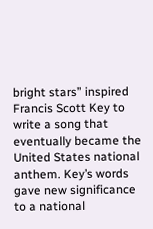bright stars” inspired Francis Scott Key to write a song that eventually became the United States national anthem. Key’s words gave new significance to a national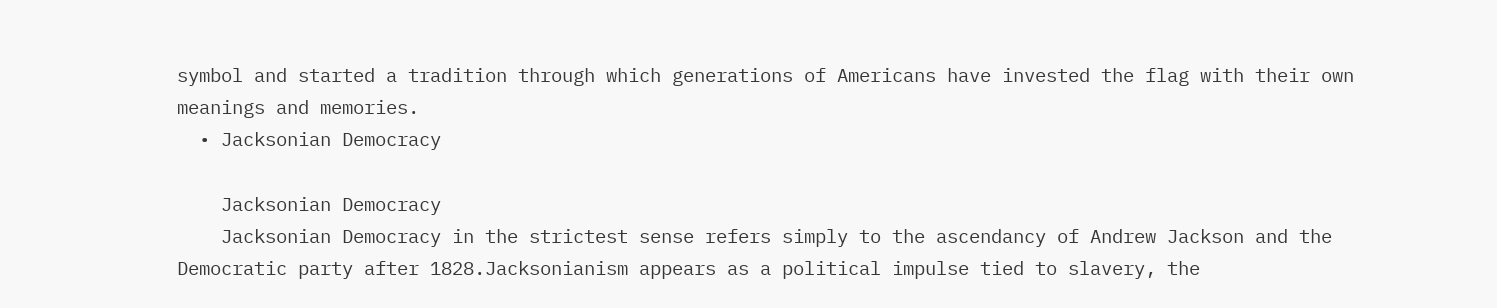symbol and started a tradition through which generations of Americans have invested the flag with their own meanings and memories.
  • Jacksonian Democracy

    Jacksonian Democracy
    Jacksonian Democracy in the strictest sense refers simply to the ascendancy of Andrew Jackson and the Democratic party after 1828.Jacksonianism appears as a political impulse tied to slavery, the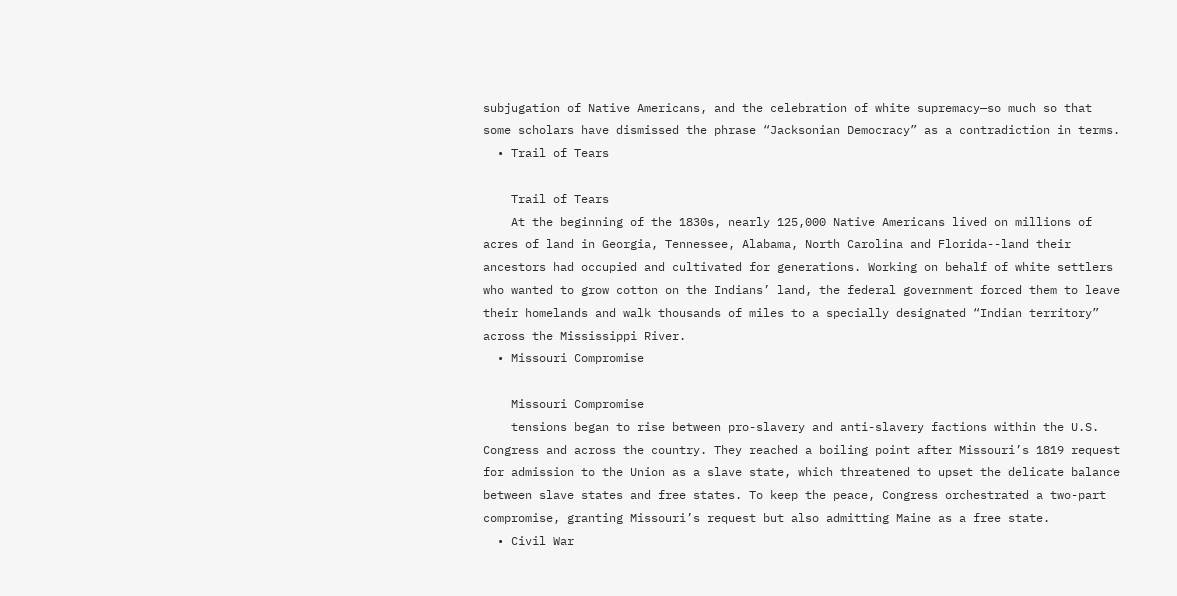subjugation of Native Americans, and the celebration of white supremacy—so much so that some scholars have dismissed the phrase “Jacksonian Democracy” as a contradiction in terms.
  • Trail of Tears

    Trail of Tears
    At the beginning of the 1830s, nearly 125,000 Native Americans lived on millions of acres of land in Georgia, Tennessee, Alabama, North Carolina and Florida--land their ancestors had occupied and cultivated for generations. Working on behalf of white settlers who wanted to grow cotton on the Indians’ land, the federal government forced them to leave their homelands and walk thousands of miles to a specially designated “Indian territory” across the Mississippi River.
  • Missouri Compromise

    Missouri Compromise
    tensions began to rise between pro-slavery and anti-slavery factions within the U.S. Congress and across the country. They reached a boiling point after Missouri’s 1819 request for admission to the Union as a slave state, which threatened to upset the delicate balance between slave states and free states. To keep the peace, Congress orchestrated a two-part compromise, granting Missouri’s request but also admitting Maine as a free state.
  • Civil War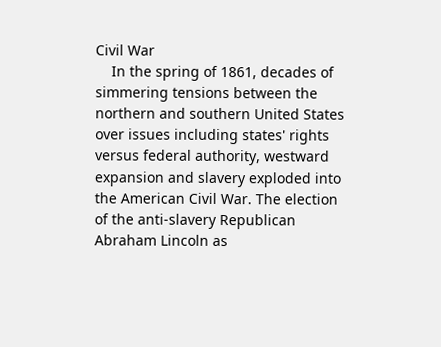Civil War
    In the spring of 1861, decades of simmering tensions between the northern and southern United States over issues including states' rights versus federal authority, westward expansion and slavery exploded into the American Civil War. The election of the anti-slavery Republican Abraham Lincoln as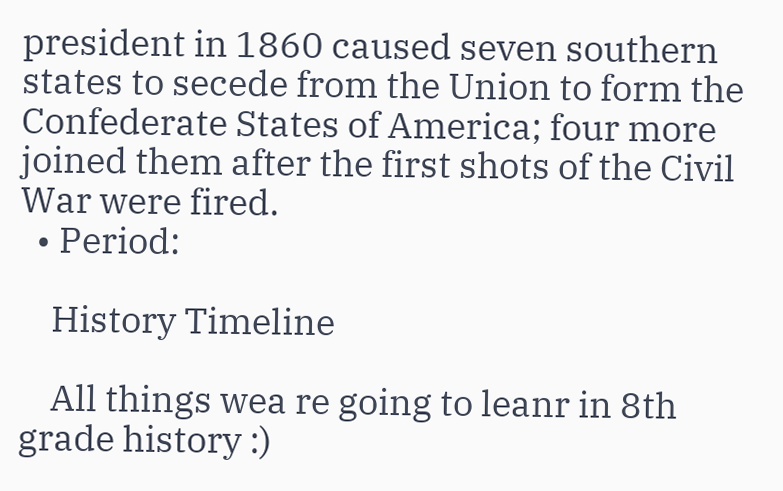president in 1860 caused seven southern states to secede from the Union to form the Confederate States of America; four more joined them after the first shots of the Civil War were fired.
  • Period:

    History Timeline

    All things wea re going to leanr in 8th grade history :)